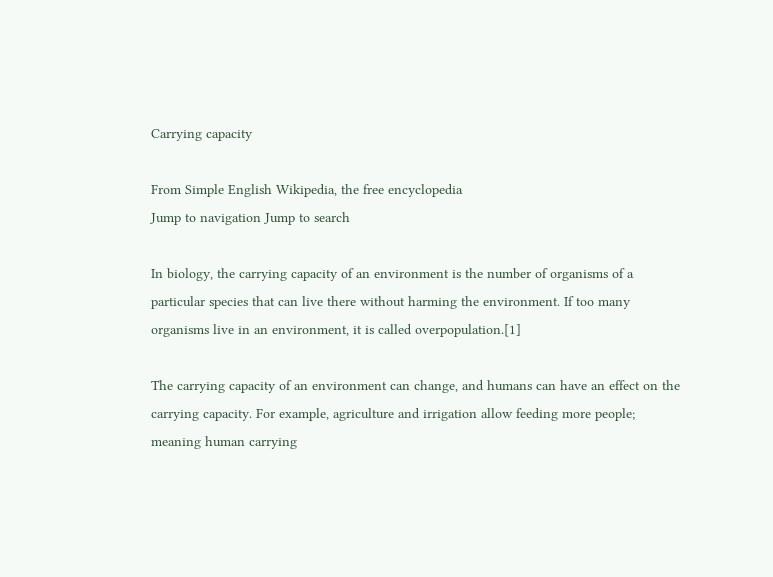Carrying capacity

From Simple English Wikipedia, the free encyclopedia
Jump to navigation Jump to search

In biology, the carrying capacity of an environment is the number of organisms of a particular species that can live there without harming the environment. If too many organisms live in an environment, it is called overpopulation.[1]

The carrying capacity of an environment can change, and humans can have an effect on the carrying capacity. For example, agriculture and irrigation allow feeding more people; meaning human carrying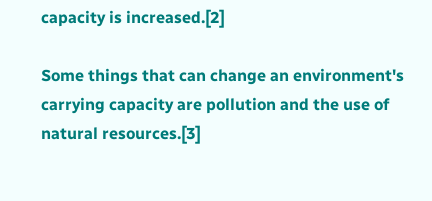capacity is increased.[2]

Some things that can change an environment's carrying capacity are pollution and the use of natural resources.[3]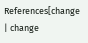References[change | change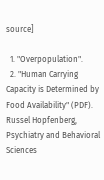source]

  1. "Overpopulation".
  2. "Human Carrying Capacity is Determined by Food Availability" (PDF). Russel Hopfenberg, Psychiatry and Behavioral Sciences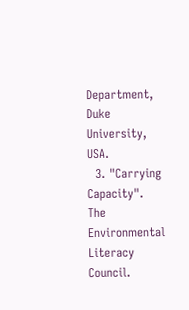Department, Duke University, USA.
  3. "Carrying Capacity". The Environmental Literacy Council.